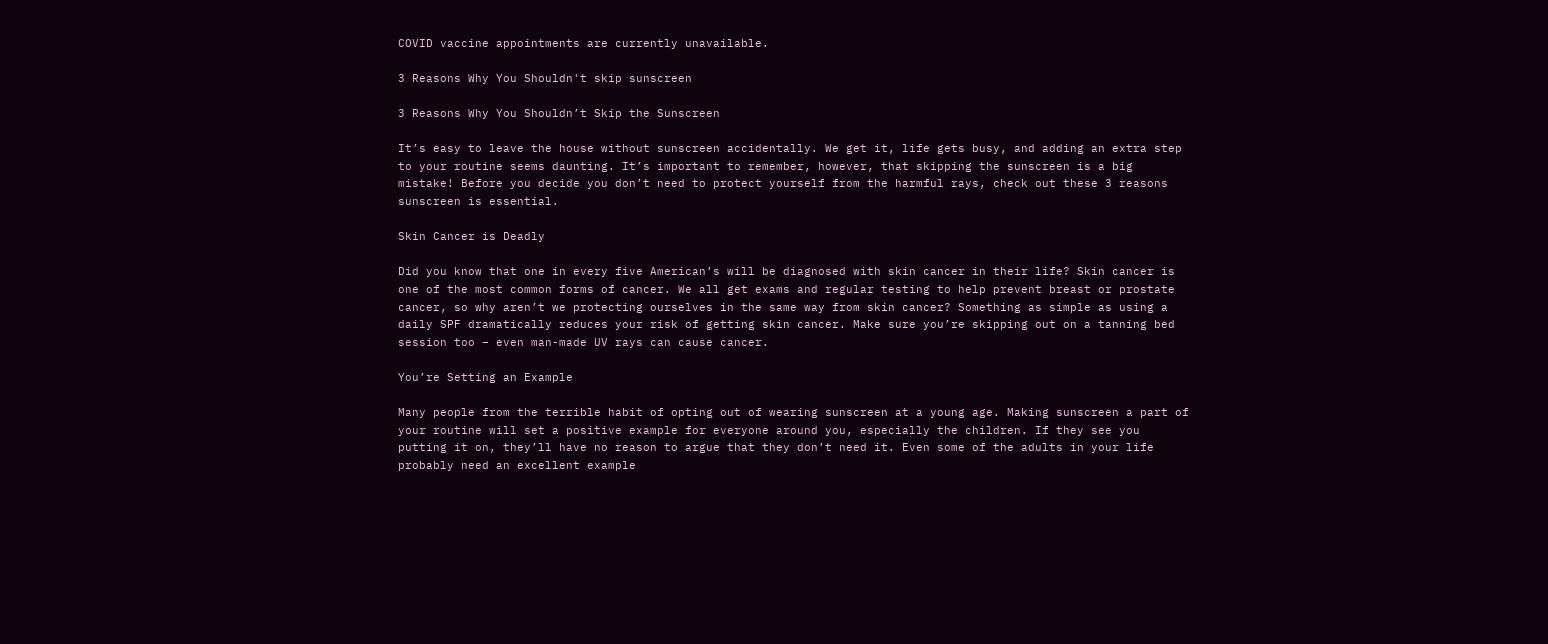COVID vaccine appointments are currently unavailable.

3 Reasons Why You Shouldn't skip sunscreen

3 Reasons Why You Shouldn’t Skip the Sunscreen

It’s easy to leave the house without sunscreen accidentally. We get it, life gets busy, and adding an extra step to your routine seems daunting. It’s important to remember, however, that skipping the sunscreen is a big mistake! Before you decide you don’t need to protect yourself from the harmful rays, check out these 3 reasons sunscreen is essential.

Skin Cancer is Deadly

Did you know that one in every five American’s will be diagnosed with skin cancer in their life? Skin cancer is one of the most common forms of cancer. We all get exams and regular testing to help prevent breast or prostate cancer, so why aren’t we protecting ourselves in the same way from skin cancer? Something as simple as using a daily SPF dramatically reduces your risk of getting skin cancer. Make sure you’re skipping out on a tanning bed session too – even man-made UV rays can cause cancer.

You’re Setting an Example

Many people from the terrible habit of opting out of wearing sunscreen at a young age. Making sunscreen a part of your routine will set a positive example for everyone around you, especially the children. If they see you putting it on, they’ll have no reason to argue that they don’t need it. Even some of the adults in your life probably need an excellent example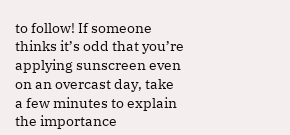to follow! If someone thinks it’s odd that you’re applying sunscreen even on an overcast day, take a few minutes to explain the importance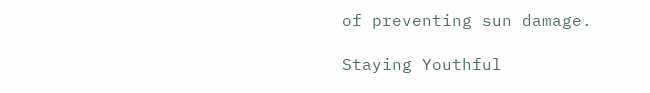of preventing sun damage.

Staying Youthful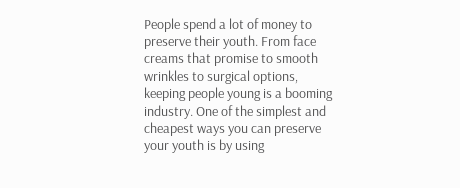People spend a lot of money to preserve their youth. From face creams that promise to smooth wrinkles to surgical options, keeping people young is a booming industry. One of the simplest and cheapest ways you can preserve your youth is by using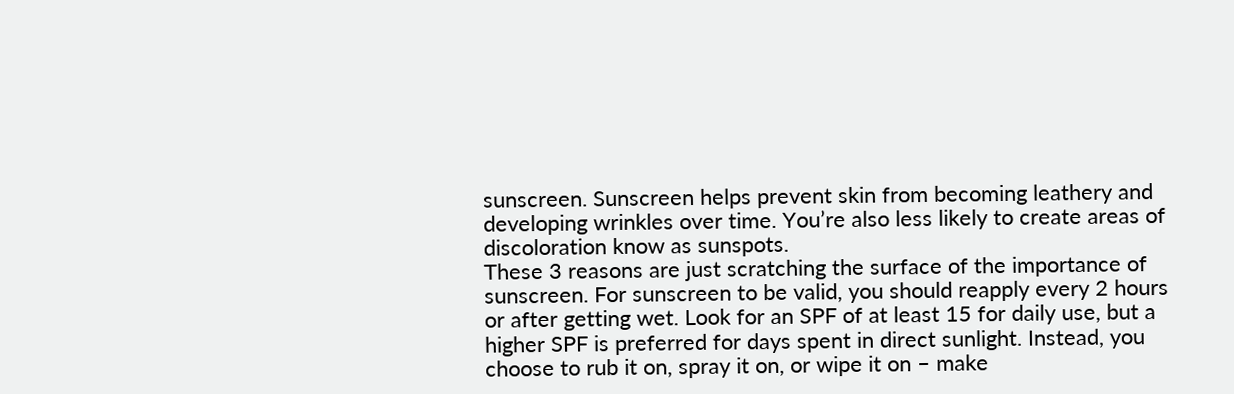sunscreen. Sunscreen helps prevent skin from becoming leathery and developing wrinkles over time. You’re also less likely to create areas of discoloration know as sunspots.
These 3 reasons are just scratching the surface of the importance of sunscreen. For sunscreen to be valid, you should reapply every 2 hours or after getting wet. Look for an SPF of at least 15 for daily use, but a higher SPF is preferred for days spent in direct sunlight. Instead, you choose to rub it on, spray it on, or wipe it on – make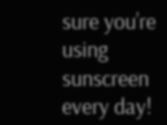sure you’re using sunscreen every day!